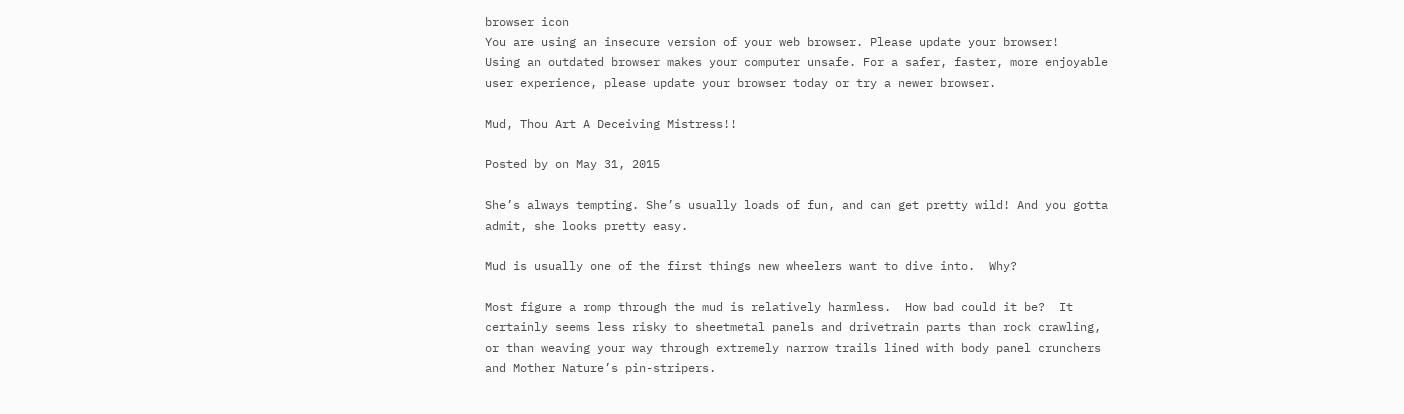browser icon
You are using an insecure version of your web browser. Please update your browser!
Using an outdated browser makes your computer unsafe. For a safer, faster, more enjoyable user experience, please update your browser today or try a newer browser.

Mud, Thou Art A Deceiving Mistress!!

Posted by on May 31, 2015

She’s always tempting. She’s usually loads of fun, and can get pretty wild! And you gotta admit, she looks pretty easy.

Mud is usually one of the first things new wheelers want to dive into.  Why?

Most figure a romp through the mud is relatively harmless.  How bad could it be?  It certainly seems less risky to sheetmetal panels and drivetrain parts than rock crawling, or than weaving your way through extremely narrow trails lined with body panel crunchers and Mother Nature’s pin-stripers.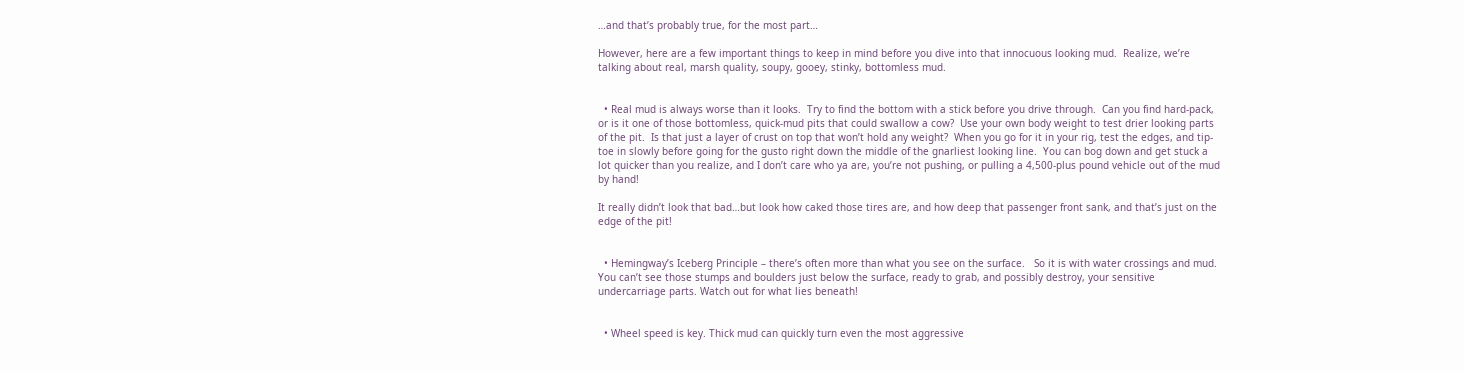…and that’s probably true, for the most part…

However, here are a few important things to keep in mind before you dive into that innocuous looking mud.  Realize, we’re talking about real, marsh quality, soupy, gooey, stinky, bottomless mud.


  • Real mud is always worse than it looks.  Try to find the bottom with a stick before you drive through.  Can you find hard-pack, or is it one of those bottomless, quick-mud pits that could swallow a cow?  Use your own body weight to test drier looking parts of the pit.  Is that just a layer of crust on top that won’t hold any weight?  When you go for it in your rig, test the edges, and tip-toe in slowly before going for the gusto right down the middle of the gnarliest looking line.  You can bog down and get stuck a lot quicker than you realize, and I don’t care who ya are, you’re not pushing, or pulling a 4,500-plus pound vehicle out of the mud by hand!

It really didn’t look that bad…but look how caked those tires are, and how deep that passenger front sank, and that’s just on the edge of the pit!


  • Hemingway’s Iceberg Principle – there’s often more than what you see on the surface.   So it is with water crossings and mud.  You can’t see those stumps and boulders just below the surface, ready to grab, and possibly destroy, your sensitive undercarriage parts. Watch out for what lies beneath!


  • Wheel speed is key. Thick mud can quickly turn even the most aggressive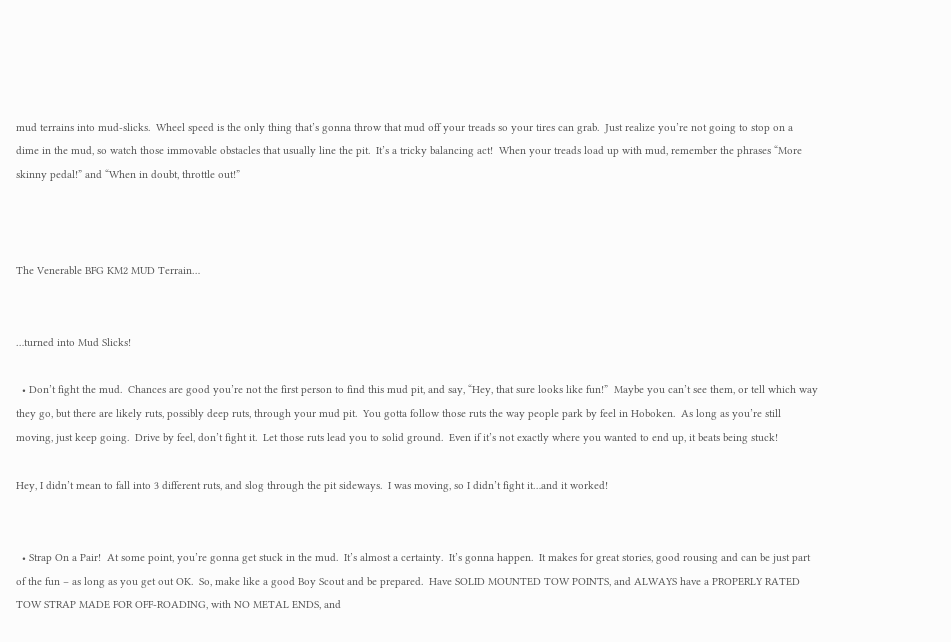mud terrains into mud-slicks.  Wheel speed is the only thing that’s gonna throw that mud off your treads so your tires can grab.  Just realize you’re not going to stop on a dime in the mud, so watch those immovable obstacles that usually line the pit.  It’s a tricky balancing act!  When your treads load up with mud, remember the phrases “More skinny pedal!” and “When in doubt, throttle out!”



The Venerable BFG KM2 MUD Terrain…


…turned into Mud Slicks!

  • Don’t fight the mud.  Chances are good you’re not the first person to find this mud pit, and say, “Hey, that sure looks like fun!”  Maybe you can’t see them, or tell which way they go, but there are likely ruts, possibly deep ruts, through your mud pit.  You gotta follow those ruts the way people park by feel in Hoboken.  As long as you’re still moving, just keep going.  Drive by feel, don’t fight it.  Let those ruts lead you to solid ground.  Even if it’s not exactly where you wanted to end up, it beats being stuck!

Hey, I didn’t mean to fall into 3 different ruts, and slog through the pit sideways.  I was moving, so I didn’t fight it…and it worked!


  • Strap On a Pair!  At some point, you’re gonna get stuck in the mud.  It’s almost a certainty.  It’s gonna happen.  It makes for great stories, good rousing and can be just part of the fun – as long as you get out OK.  So, make like a good Boy Scout and be prepared.  Have SOLID MOUNTED TOW POINTS, and ALWAYS have a PROPERLY RATED TOW STRAP MADE FOR OFF-ROADING, with NO METAL ENDS, and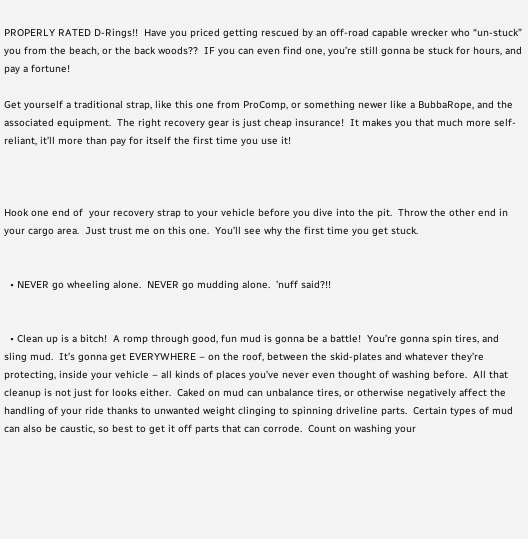PROPERLY RATED D-Rings!!  Have you priced getting rescued by an off-road capable wrecker who “un-stuck” you from the beach, or the back woods??  IF you can even find one, you’re still gonna be stuck for hours, and pay a fortune!

Get yourself a traditional strap, like this one from ProComp, or something newer like a BubbaRope, and the associated equipment.  The right recovery gear is just cheap insurance!  It makes you that much more self-reliant, it’ll more than pay for itself the first time you use it!



Hook one end of  your recovery strap to your vehicle before you dive into the pit.  Throw the other end in your cargo area.  Just trust me on this one.  You’ll see why the first time you get stuck.


  • NEVER go wheeling alone.  NEVER go mudding alone.  ’nuff said?!!


  • Clean up is a bitch!  A romp through good, fun mud is gonna be a battle!  You’re gonna spin tires, and sling mud.  It’s gonna get EVERYWHERE – on the roof, between the skid-plates and whatever they’re protecting, inside your vehicle – all kinds of places you’ve never even thought of washing before.  All that cleanup is not just for looks either.  Caked on mud can unbalance tires, or otherwise negatively affect the handling of your ride thanks to unwanted weight clinging to spinning driveline parts.  Certain types of mud can also be caustic, so best to get it off parts that can corrode.  Count on washing your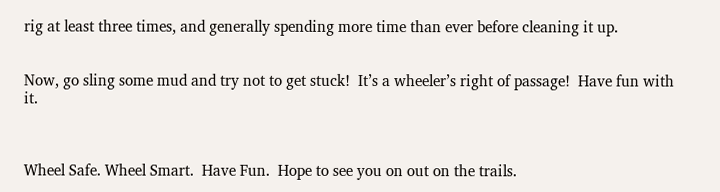rig at least three times, and generally spending more time than ever before cleaning it up.


Now, go sling some mud and try not to get stuck!  It’s a wheeler’s right of passage!  Have fun with it.



Wheel Safe. Wheel Smart.  Have Fun.  Hope to see you on out on the trails.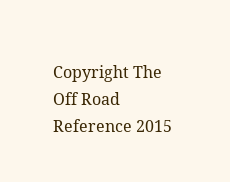Copyright The Off Road Reference 2015